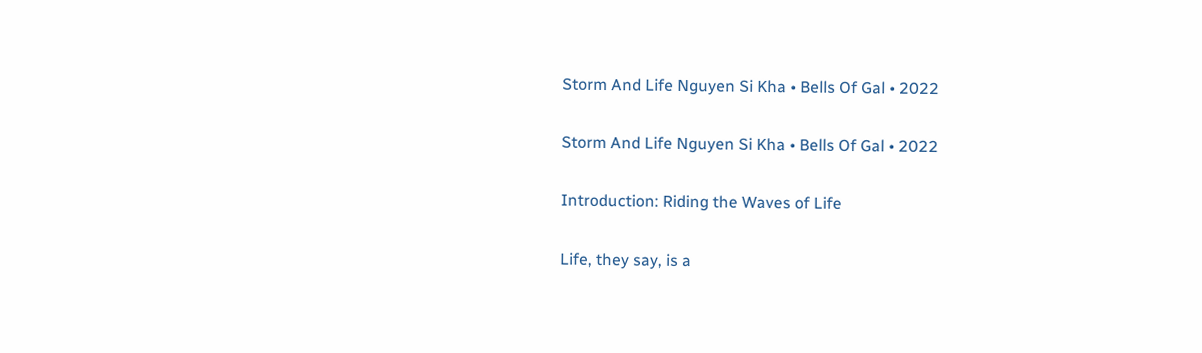Storm And Life Nguyen Si Kha • Bells Of Gal • 2022

Storm And Life Nguyen Si Kha • Bells Of Gal • 2022

Introduction: Riding the Waves of Life

Life, they say, is a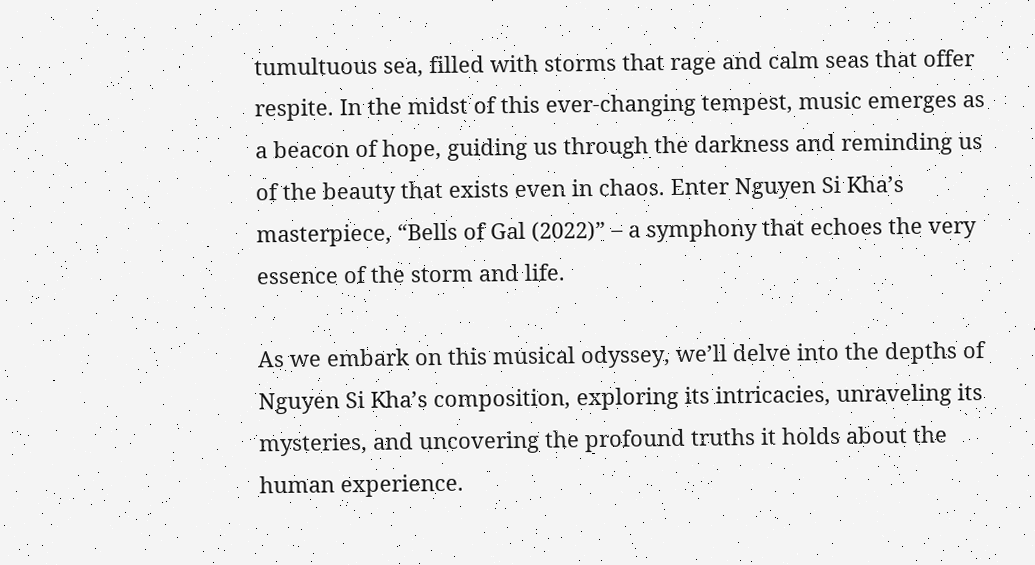tumultuous sea, filled with storms that rage and calm seas that offer respite. In the midst of this ever-changing tempest, music emerges as a beacon of hope, guiding us through the darkness and reminding us of the beauty that exists even in chaos. Enter Nguyen Si Kha’s masterpiece, “Bells of Gal (2022)” – a symphony that echoes the very essence of the storm and life.

As we embark on this musical odyssey, we’ll delve into the depths of Nguyen Si Kha’s composition, exploring its intricacies, unraveling its mysteries, and uncovering the profound truths it holds about the human experience.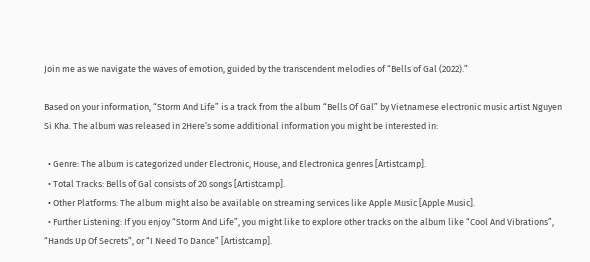Join me as we navigate the waves of emotion, guided by the transcendent melodies of “Bells of Gal (2022).”

Based on your information, “Storm And Life” is a track from the album “Bells Of Gal” by Vietnamese electronic music artist Nguyen Si Kha. The album was released in 2Here’s some additional information you might be interested in:

  • Genre: The album is categorized under Electronic, House, and Electronica genres [Artistcamp].
  • Total Tracks: Bells of Gal consists of 20 songs [Artistcamp].
  • Other Platforms: The album might also be available on streaming services like Apple Music [Apple Music].
  • Further Listening: If you enjoy “Storm And Life”, you might like to explore other tracks on the album like “Cool And Vibrations”, “Hands Up Of Secrets”, or “I Need To Dance” [Artistcamp].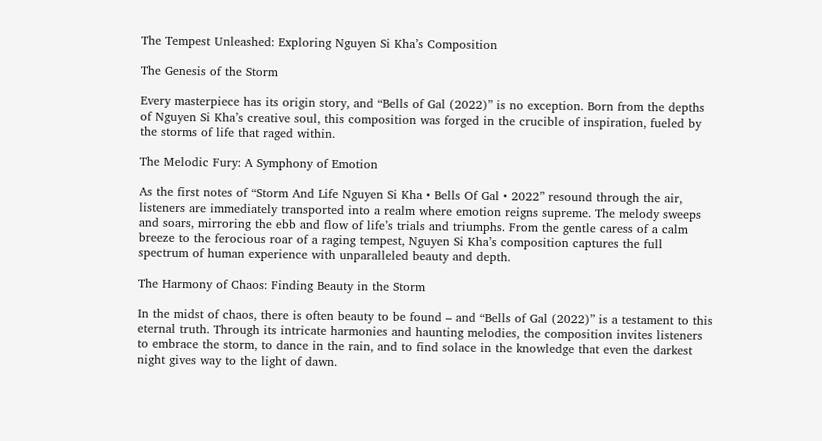The Tempest Unleashed: Exploring Nguyen Si Kha’s Composition

The Genesis of the Storm

Every masterpiece has its origin story, and “Bells of Gal (2022)” is no exception. Born from the depths of Nguyen Si Kha’s creative soul, this composition was forged in the crucible of inspiration, fueled by the storms of life that raged within.

The Melodic Fury: A Symphony of Emotion

As the first notes of “Storm And Life Nguyen Si Kha • Bells Of Gal • 2022” resound through the air, listeners are immediately transported into a realm where emotion reigns supreme. The melody sweeps and soars, mirroring the ebb and flow of life’s trials and triumphs. From the gentle caress of a calm breeze to the ferocious roar of a raging tempest, Nguyen Si Kha’s composition captures the full spectrum of human experience with unparalleled beauty and depth.

The Harmony of Chaos: Finding Beauty in the Storm

In the midst of chaos, there is often beauty to be found – and “Bells of Gal (2022)” is a testament to this eternal truth. Through its intricate harmonies and haunting melodies, the composition invites listeners to embrace the storm, to dance in the rain, and to find solace in the knowledge that even the darkest night gives way to the light of dawn.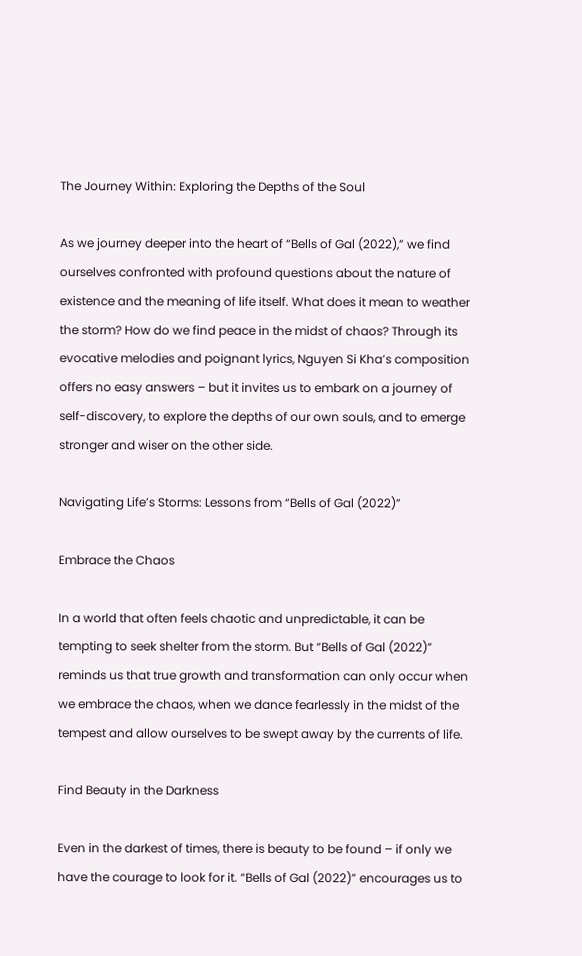The Journey Within: Exploring the Depths of the Soul

As we journey deeper into the heart of “Bells of Gal (2022),” we find ourselves confronted with profound questions about the nature of existence and the meaning of life itself. What does it mean to weather the storm? How do we find peace in the midst of chaos? Through its evocative melodies and poignant lyrics, Nguyen Si Kha’s composition offers no easy answers – but it invites us to embark on a journey of self-discovery, to explore the depths of our own souls, and to emerge stronger and wiser on the other side.

Navigating Life’s Storms: Lessons from “Bells of Gal (2022)”

Embrace the Chaos

In a world that often feels chaotic and unpredictable, it can be tempting to seek shelter from the storm. But “Bells of Gal (2022)” reminds us that true growth and transformation can only occur when we embrace the chaos, when we dance fearlessly in the midst of the tempest and allow ourselves to be swept away by the currents of life.

Find Beauty in the Darkness

Even in the darkest of times, there is beauty to be found – if only we have the courage to look for it. “Bells of Gal (2022)” encourages us to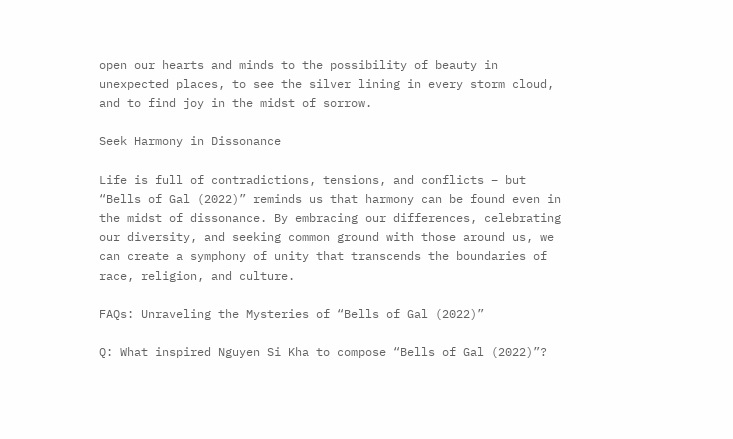open our hearts and minds to the possibility of beauty in unexpected places, to see the silver lining in every storm cloud, and to find joy in the midst of sorrow.

Seek Harmony in Dissonance

Life is full of contradictions, tensions, and conflicts – but “Bells of Gal (2022)” reminds us that harmony can be found even in the midst of dissonance. By embracing our differences, celebrating our diversity, and seeking common ground with those around us, we can create a symphony of unity that transcends the boundaries of race, religion, and culture.

FAQs: Unraveling the Mysteries of “Bells of Gal (2022)”

Q: What inspired Nguyen Si Kha to compose “Bells of Gal (2022)”?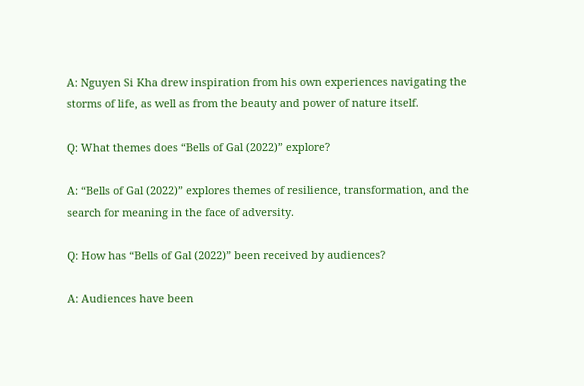A: Nguyen Si Kha drew inspiration from his own experiences navigating the storms of life, as well as from the beauty and power of nature itself.

Q: What themes does “Bells of Gal (2022)” explore?

A: “Bells of Gal (2022)” explores themes of resilience, transformation, and the search for meaning in the face of adversity.

Q: How has “Bells of Gal (2022)” been received by audiences?

A: Audiences have been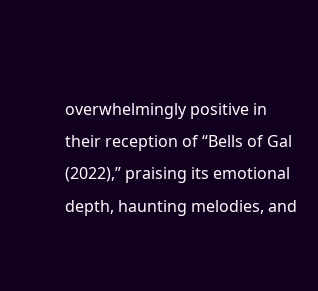overwhelmingly positive in their reception of “Bells of Gal (2022),” praising its emotional depth, haunting melodies, and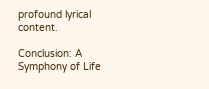profound lyrical content.

Conclusion: A Symphony of Life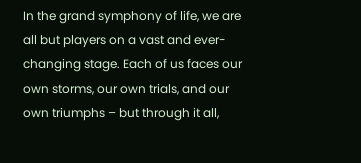In the grand symphony of life, we are all but players on a vast and ever-changing stage. Each of us faces our own storms, our own trials, and our own triumphs – but through it all,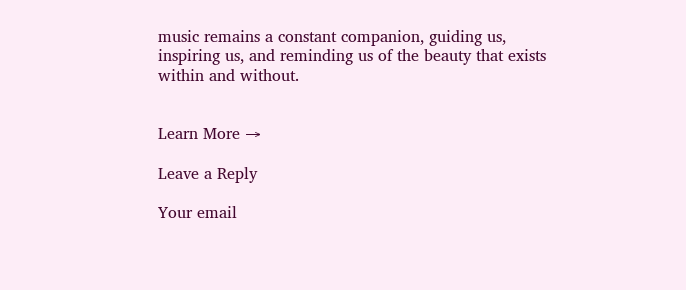music remains a constant companion, guiding us, inspiring us, and reminding us of the beauty that exists within and without.


Learn More →

Leave a Reply

Your email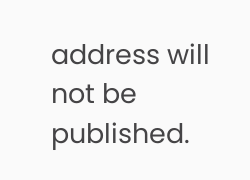address will not be published.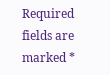Required fields are marked *